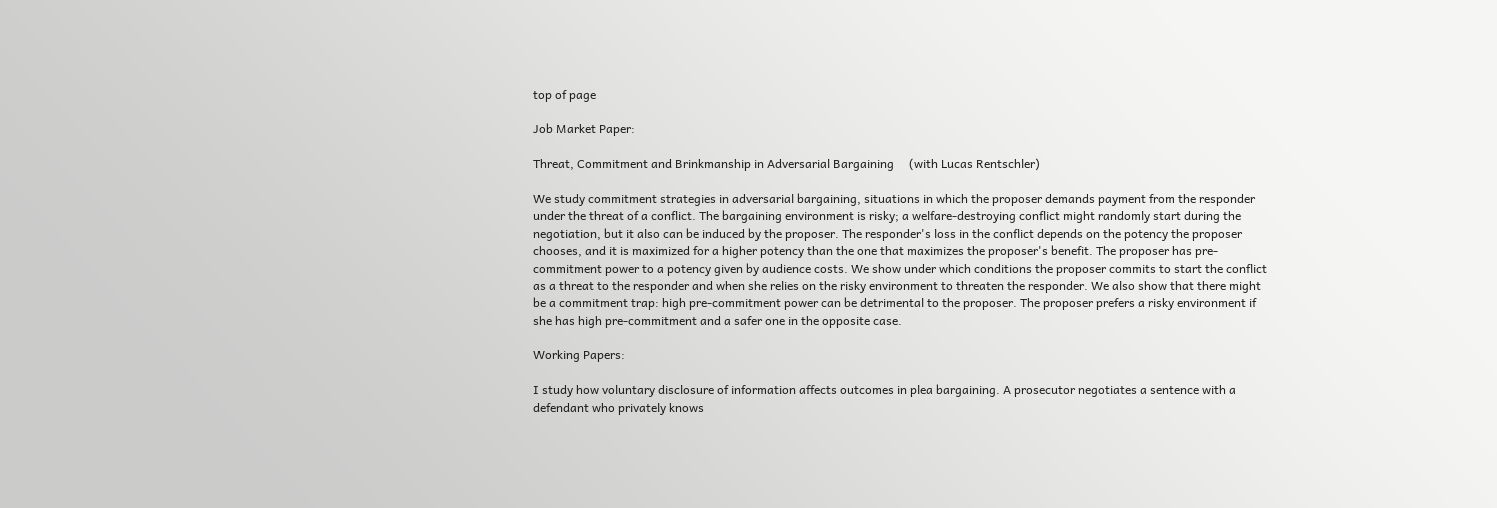top of page

Job Market Paper:

Threat, Commitment and Brinkmanship in Adversarial Bargaining     (with Lucas Rentschler)

We study commitment strategies in adversarial bargaining, situations in which the proposer demands payment from the responder under the threat of a conflict. The bargaining environment is risky; a welfare-destroying conflict might randomly start during the negotiation, but it also can be induced by the proposer. The responder's loss in the conflict depends on the potency the proposer chooses, and it is maximized for a higher potency than the one that maximizes the proposer's benefit. The proposer has pre-commitment power to a potency given by audience costs. We show under which conditions the proposer commits to start the conflict as a threat to the responder and when she relies on the risky environment to threaten the responder. We also show that there might be a commitment trap: high pre-commitment power can be detrimental to the proposer. The proposer prefers a risky environment if she has high pre-commitment and a safer one in the opposite case.

Working Papers:

I study how voluntary disclosure of information affects outcomes in plea bargaining. A prosecutor negotiates a sentence with a defendant who privately knows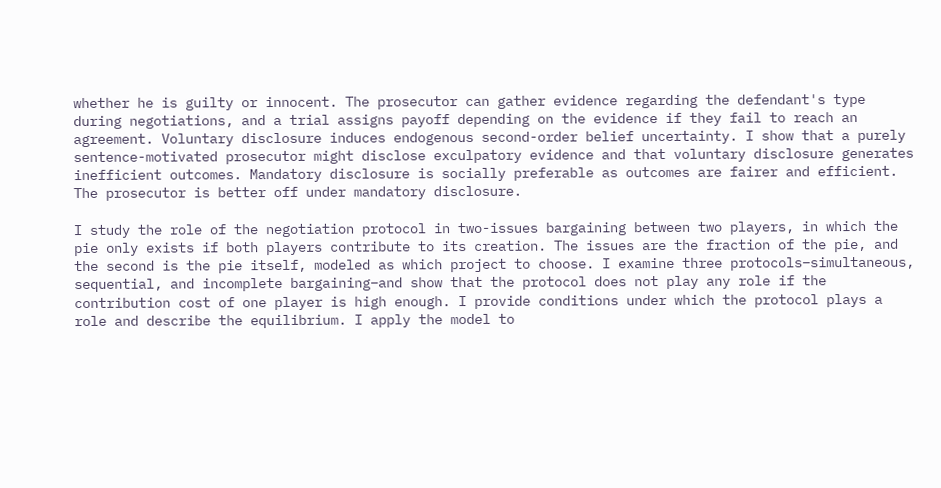whether he is guilty or innocent. The prosecutor can gather evidence regarding the defendant's type during negotiations, and a trial assigns payoff depending on the evidence if they fail to reach an agreement. Voluntary disclosure induces endogenous second-order belief uncertainty. I show that a purely sentence-motivated prosecutor might disclose exculpatory evidence and that voluntary disclosure generates inefficient outcomes. Mandatory disclosure is socially preferable as outcomes are fairer and efficient. The prosecutor is better off under mandatory disclosure.

I study the role of the negotiation protocol in two-issues bargaining between two players, in which the pie only exists if both players contribute to its creation. The issues are the fraction of the pie, and the second is the pie itself, modeled as which project to choose. I examine three protocols–simultaneous, sequential, and incomplete bargaining–and show that the protocol does not play any role if the contribution cost of one player is high enough. I provide conditions under which the protocol plays a role and describe the equilibrium. I apply the model to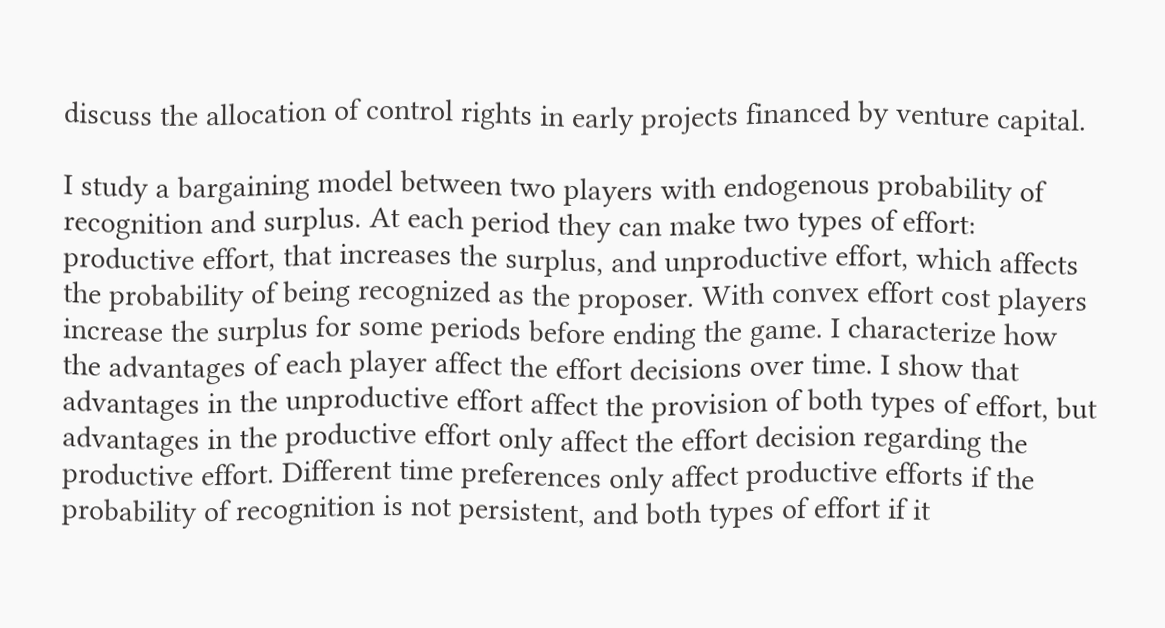discuss the allocation of control rights in early projects financed by venture capital.

I study a bargaining model between two players with endogenous probability of recognition and surplus. At each period they can make two types of effort: productive effort, that increases the surplus, and unproductive effort, which affects the probability of being recognized as the proposer. With convex effort cost players increase the surplus for some periods before ending the game. I characterize how the advantages of each player affect the effort decisions over time. I show that advantages in the unproductive effort affect the provision of both types of effort, but advantages in the productive effort only affect the effort decision regarding the productive effort. Different time preferences only affect productive efforts if the probability of recognition is not persistent, and both types of effort if it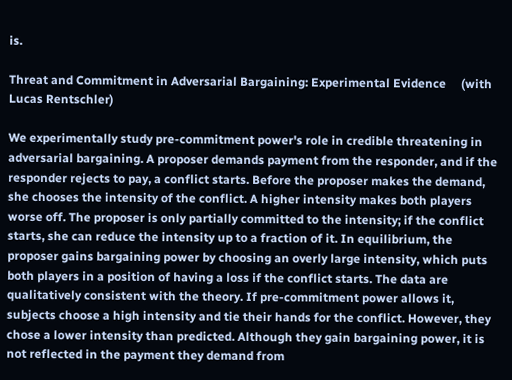is.

Threat and Commitment in Adversarial Bargaining: Experimental Evidence     (with Lucas Rentschler)

We experimentally study pre-commitment power's role in credible threatening in adversarial bargaining. A proposer demands payment from the responder, and if the responder rejects to pay, a conflict starts. Before the proposer makes the demand, she chooses the intensity of the conflict. A higher intensity makes both players worse off. The proposer is only partially committed to the intensity; if the conflict starts, she can reduce the intensity up to a fraction of it. In equilibrium, the proposer gains bargaining power by choosing an overly large intensity, which puts both players in a position of having a loss if the conflict starts. The data are qualitatively consistent with the theory. If pre-commitment power allows it, subjects choose a high intensity and tie their hands for the conflict. However, they chose a lower intensity than predicted. Although they gain bargaining power, it is not reflected in the payment they demand from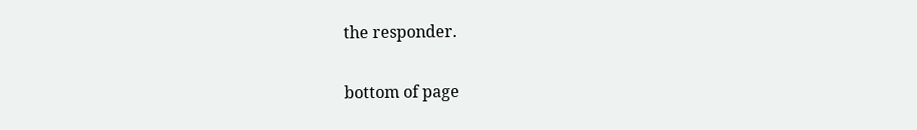the responder.

bottom of page